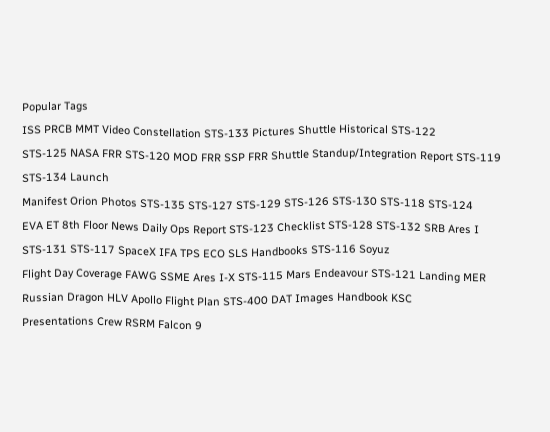Popular Tags
ISS PRCB MMT Video Constellation STS-133 Pictures Shuttle Historical STS-122
STS-125 NASA FRR STS-120 MOD FRR SSP FRR Shuttle Standup/Integration Report STS-119 STS-134 Launch
Manifest Orion Photos STS-135 STS-127 STS-129 STS-126 STS-130 STS-118 STS-124
EVA ET 8th Floor News Daily Ops Report STS-123 Checklist STS-128 STS-132 SRB Ares I
STS-131 STS-117 SpaceX IFA TPS ECO SLS Handbooks STS-116 Soyuz
Flight Day Coverage FAWG SSME Ares I-X STS-115 Mars Endeavour STS-121 Landing MER
Russian Dragon HLV Apollo Flight Plan STS-400 DAT Images Handbook KSC
Presentations Crew RSRM Falcon 9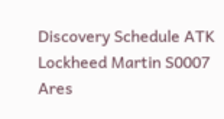Discovery Schedule ATK Lockheed Martin S0007 Ares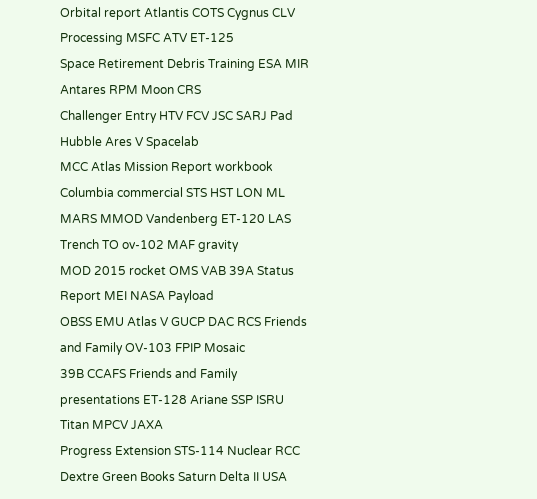Orbital report Atlantis COTS Cygnus CLV Processing MSFC ATV ET-125
Space Retirement Debris Training ESA MIR Antares RPM Moon CRS
Challenger Entry HTV FCV JSC SARJ Pad Hubble Ares V Spacelab
MCC Atlas Mission Report workbook Columbia commercial STS HST LON ML
MARS MMOD Vandenberg ET-120 LAS Trench TO ov-102 MAF gravity
MOD 2015 rocket OMS VAB 39A Status Report MEI NASA Payload
OBSS EMU Atlas V GUCP DAC RCS Friends and Family OV-103 FPIP Mosaic
39B CCAFS Friends and Family presentations ET-128 Ariane SSP ISRU Titan MPCV JAXA
Progress Extension STS-114 Nuclear RCC Dextre Green Books Saturn Delta II USA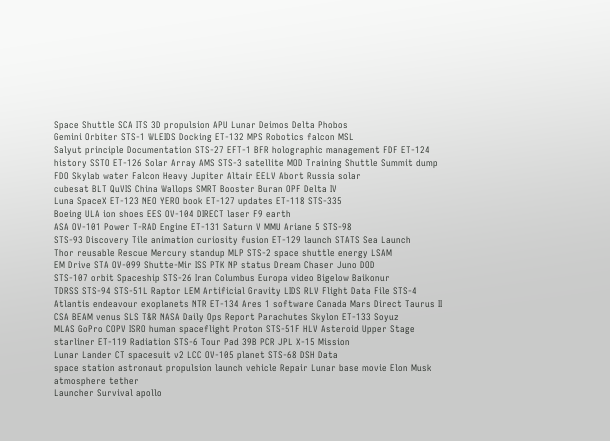Space Shuttle SCA ITS 3D propulsion APU Lunar Deimos Delta Phobos
Gemini Orbiter STS-1 WLEIDS Docking ET-132 MPS Robotics falcon MSL
Salyut principle Documentation STS-27 EFT-1 BFR holographic management FDF ET-124
history SSTO ET-126 Solar Array AMS STS-3 satellite MOD Training Shuttle Summit dump
FDO Skylab water Falcon Heavy Jupiter Altair EELV Abort Russia solar
cubesat BLT QuVIS China Wallops SMRT Booster Buran OPF Delta IV
Luna SpaceX ET-123 NEO YERO book ET-127 updates ET-118 STS-335
Boeing ULA ion shoes EES OV-104 DIRECT laser F9 earth
ASA OV-101 Power T-RAD Engine ET-131 Saturn V MMU Ariane 5 STS-98
STS-93 Discovery Tile animation curiosity fusion ET-129 launch STATS Sea Launch
Thor reusable Rescue Mercury standup MLP STS-2 space shuttle energy LSAM
EM Drive STA OV-099 Shutte-Mir ISS PTK NP status Dream Chaser Juno DOD
STS-107 orbit Spaceship STS-26 Iran Columbus Europa video Bigelow Baikonur
TDRSS STS-94 STS-51L Raptor LEM Artificial Gravity LIDS RLV Flight Data File STS-4
Atlantis endeavour exoplanets NTR ET-134 Ares 1 software Canada Mars Direct Taurus II
CSA BEAM venus SLS T&R NASA Daily Ops Report Parachutes Skylon ET-133 Soyuz
MLAS GoPro COPV ISRO human spaceflight Proton STS-51F HLV Asteroid Upper Stage
starliner ET-119 Radiation STS-6 Tour Pad 39B PCR JPL X-15 Mission
Lunar Lander CT spacesuit v2 LCC OV-105 planet STS-68 DSH Data
space station astronaut propulsion launch vehicle Repair Lunar base movie Elon Musk atmosphere tether
Launcher Survival apollo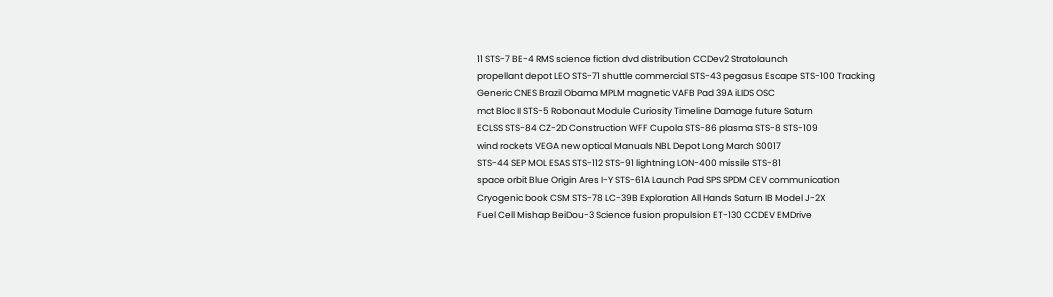11 STS-7 BE-4 RMS science fiction dvd distribution CCDev2 Stratolaunch
propellant depot LEO STS-71 shuttle commercial STS-43 pegasus Escape STS-100 Tracking
Generic CNES Brazil Obama MPLM magnetic VAFB Pad 39A iLIDS OSC
mct Bloc II STS-5 Robonaut Module Curiosity Timeline Damage future Saturn
ECLSS STS-84 CZ-2D Construction WFF Cupola STS-86 plasma STS-8 STS-109
wind rockets VEGA new optical Manuals NBL Depot Long March S0017
STS-44 SEP MOL ESAS STS-112 STS-91 lightning LON-400 missile STS-81
space orbit Blue Origin Ares I-Y STS-61A Launch Pad SPS SPDM CEV communication
Cryogenic book CSM STS-78 LC-39B Exploration All Hands Saturn IB Model J-2X
Fuel Cell Mishap BeiDou-3 Science fusion propulsion ET-130 CCDEV EMDrive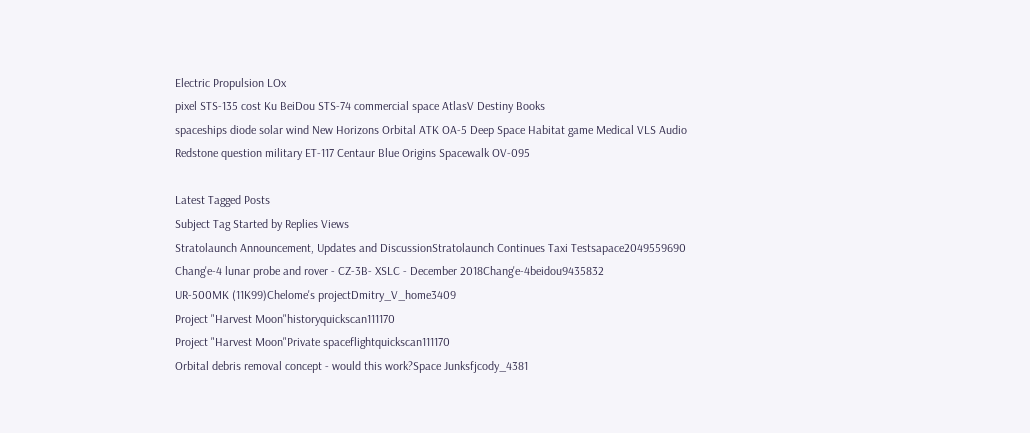Electric Propulsion LOx
pixel STS-135 cost Ku BeiDou STS-74 commercial space AtlasV Destiny Books
spaceships diode solar wind New Horizons Orbital ATK OA-5 Deep Space Habitat game Medical VLS Audio
Redstone question military ET-117 Centaur Blue Origins Spacewalk OV-095

Latest Tagged Posts
Subject Tag Started by Replies Views
Stratolaunch Announcement, Updates and DiscussionStratolaunch Continues Taxi Testsapace2049559690
Chang'e-4 lunar probe and rover - CZ-3B- XSLC - December 2018Chang'e-4beidou9435832
UR-500MK (11K99)Chelome's projectDmitry_V_home3409
Project "Harvest Moon"historyquickscan111170
Project "Harvest Moon"Private spaceflightquickscan111170
Orbital debris removal concept - would this work?Space Junksfjcody_4381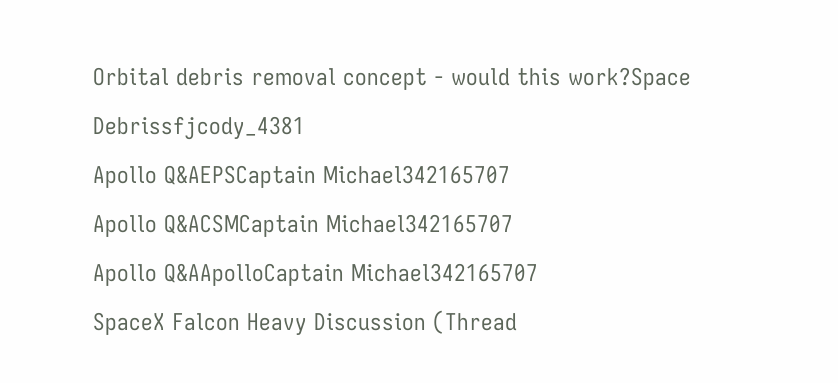Orbital debris removal concept - would this work?Space Debrissfjcody_4381
Apollo Q&AEPSCaptain Michael342165707
Apollo Q&ACSMCaptain Michael342165707
Apollo Q&AApolloCaptain Michael342165707
SpaceX Falcon Heavy Discussion (Thread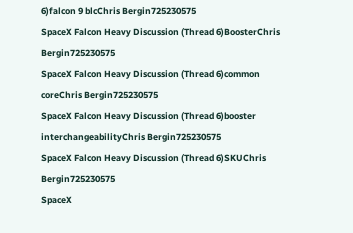6)falcon 9 blcChris Bergin725230575
SpaceX Falcon Heavy Discussion (Thread 6)BoosterChris Bergin725230575
SpaceX Falcon Heavy Discussion (Thread 6)common coreChris Bergin725230575
SpaceX Falcon Heavy Discussion (Thread 6)booster interchangeabilityChris Bergin725230575
SpaceX Falcon Heavy Discussion (Thread 6)SKUChris Bergin725230575
SpaceX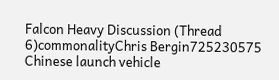Falcon Heavy Discussion (Thread 6)commonalityChris Bergin725230575
Chinese launch vehicle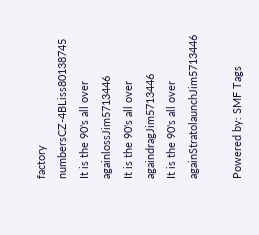factory numbersCZ-4BLiss80138745
It is the 90's all over againlossJim5713446
It is the 90's all over againdragJim5713446
It is the 90's all over againStratolaunchJim5713446

Powered by: SMF Tags